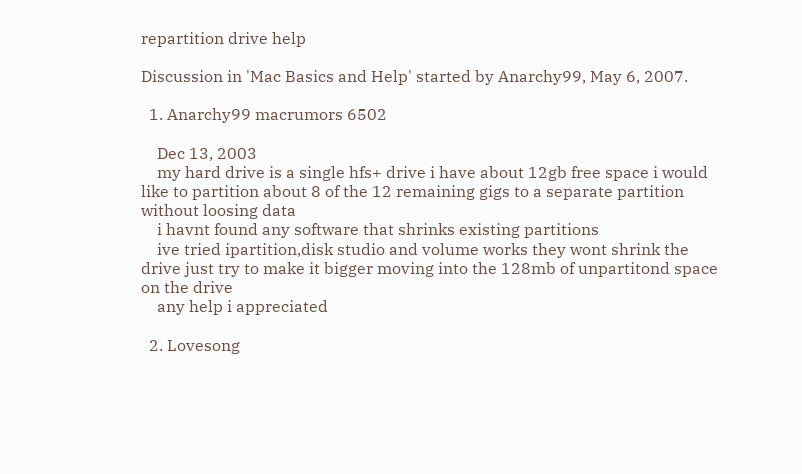repartition drive help

Discussion in 'Mac Basics and Help' started by Anarchy99, May 6, 2007.

  1. Anarchy99 macrumors 6502

    Dec 13, 2003
    my hard drive is a single hfs+ drive i have about 12gb free space i would like to partition about 8 of the 12 remaining gigs to a separate partition without loosing data
    i havnt found any software that shrinks existing partitions
    ive tried ipartition,disk studio and volume works they wont shrink the drive just try to make it bigger moving into the 128mb of unpartitond space on the drive
    any help i appreciated

  2. Lovesong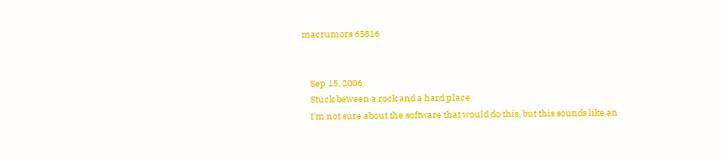macrumors 65816


    Sep 15, 2006
    Stuck beween a rock and a hard place
    I'm not sure about the software that would do this, but this sounds like an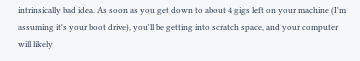intrinsically bad idea. As soon as you get down to about 4 gigs left on your machine (I'm assuming it's your boot drive), you'll be getting into scratch space, and your computer will likely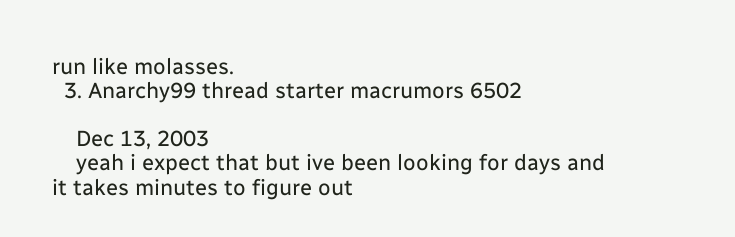run like molasses.
  3. Anarchy99 thread starter macrumors 6502

    Dec 13, 2003
    yeah i expect that but ive been looking for days and it takes minutes to figure out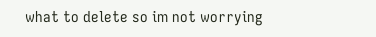what to delete so im not worrying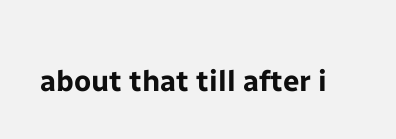about that till after i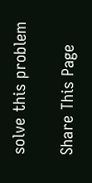solve this problem

Share This Page